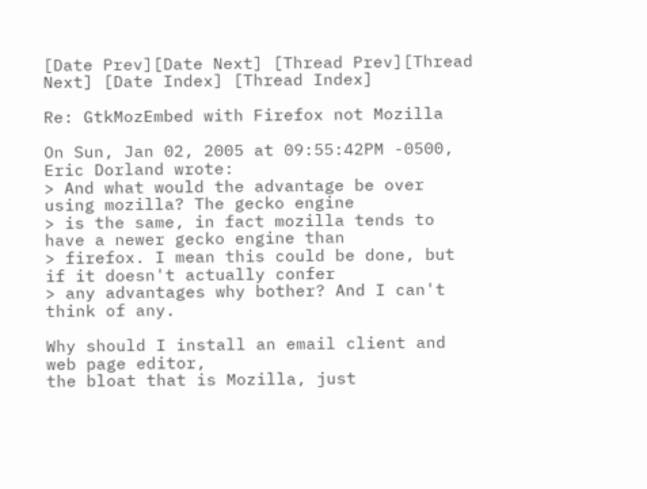[Date Prev][Date Next] [Thread Prev][Thread Next] [Date Index] [Thread Index]

Re: GtkMozEmbed with Firefox not Mozilla

On Sun, Jan 02, 2005 at 09:55:42PM -0500, Eric Dorland wrote:
> And what would the advantage be over using mozilla? The gecko engine
> is the same, in fact mozilla tends to have a newer gecko engine than
> firefox. I mean this could be done, but if it doesn't actually confer
> any advantages why bother? And I can't think of any.

Why should I install an email client and web page editor,
the bloat that is Mozilla, just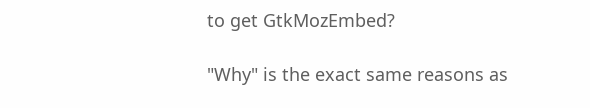to get GtkMozEmbed?

"Why" is the exact same reasons as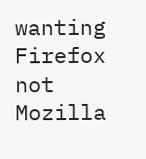wanting Firefox not Mozilla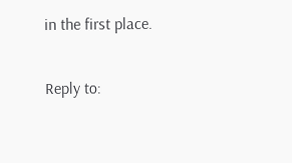in the first place.

Reply to: